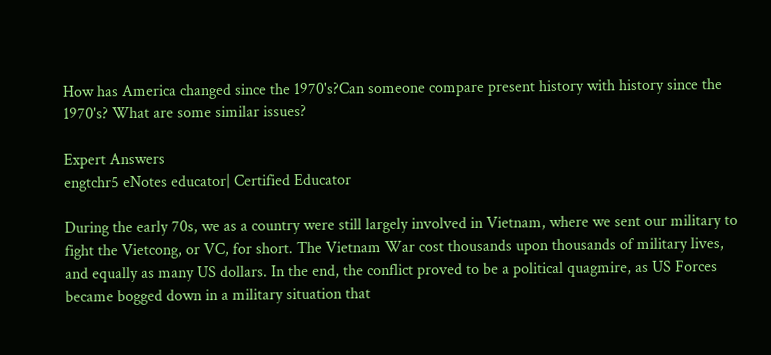How has America changed since the 1970's?Can someone compare present history with history since the 1970's? What are some similar issues?

Expert Answers
engtchr5 eNotes educator| Certified Educator

During the early 70s, we as a country were still largely involved in Vietnam, where we sent our military to fight the Vietcong, or VC, for short. The Vietnam War cost thousands upon thousands of military lives, and equally as many US dollars. In the end, the conflict proved to be a political quagmire, as US Forces became bogged down in a military situation that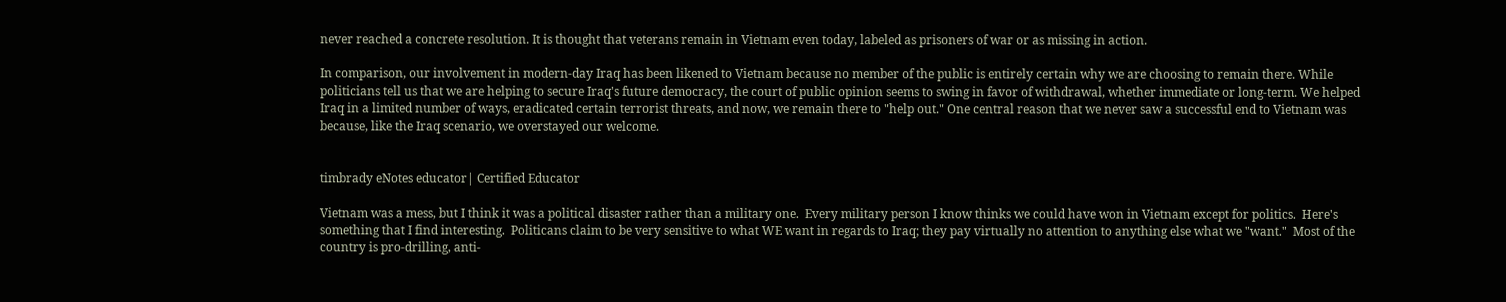never reached a concrete resolution. It is thought that veterans remain in Vietnam even today, labeled as prisoners of war or as missing in action.

In comparison, our involvement in modern-day Iraq has been likened to Vietnam because no member of the public is entirely certain why we are choosing to remain there. While politicians tell us that we are helping to secure Iraq's future democracy, the court of public opinion seems to swing in favor of withdrawal, whether immediate or long-term. We helped Iraq in a limited number of ways, eradicated certain terrorist threats, and now, we remain there to "help out." One central reason that we never saw a successful end to Vietnam was because, like the Iraq scenario, we overstayed our welcome.


timbrady eNotes educator| Certified Educator

Vietnam was a mess, but I think it was a political disaster rather than a military one.  Every military person I know thinks we could have won in Vietnam except for politics.  Here's something that I find interesting.  Politicans claim to be very sensitive to what WE want in regards to Iraq; they pay virtually no attention to anything else what we "want."  Most of the country is pro-drilling, anti-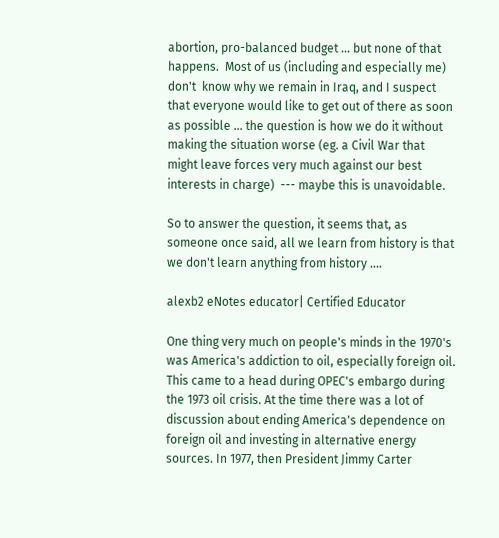abortion, pro-balanced budget ... but none of that happens.  Most of us (including and especially me) don't  know why we remain in Iraq, and I suspect that everyone would like to get out of there as soon as possible ... the question is how we do it without making the situation worse (eg. a Civil War that might leave forces very much against our best interests in charge)  --- maybe this is unavoidable.

So to answer the question, it seems that, as someone once said, all we learn from history is that we don't learn anything from history ....

alexb2 eNotes educator| Certified Educator

One thing very much on people's minds in the 1970's was America's addiction to oil, especially foreign oil. This came to a head during OPEC's embargo during the 1973 oil crisis. At the time there was a lot of discussion about ending America's dependence on foreign oil and investing in alternative energy sources. In 1977, then President Jimmy Carter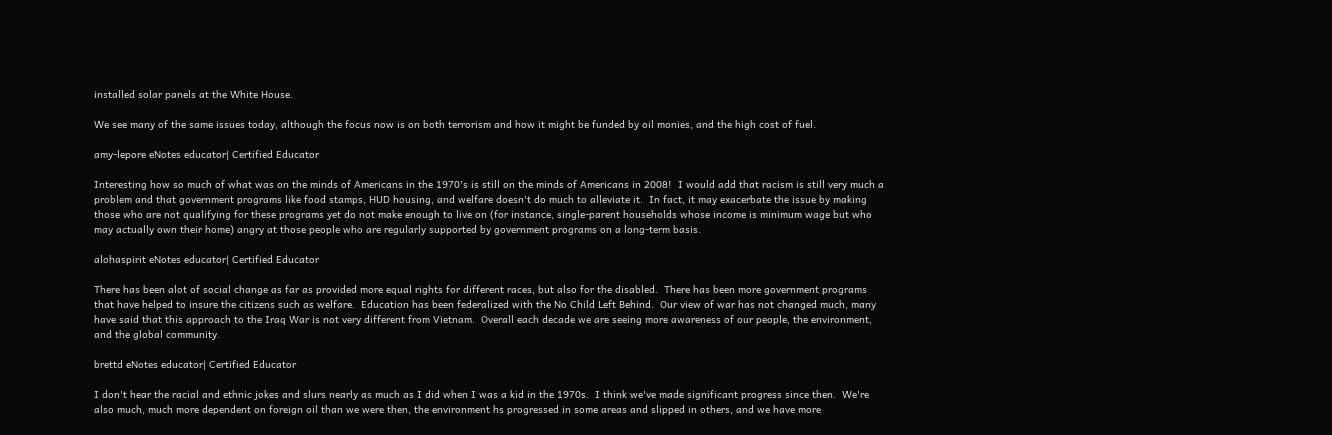installed solar panels at the White House.

We see many of the same issues today, although the focus now is on both terrorism and how it might be funded by oil monies, and the high cost of fuel.

amy-lepore eNotes educator| Certified Educator

Interesting how so much of what was on the minds of Americans in the 1970's is still on the minds of Americans in 2008!  I would add that racism is still very much a problem and that government programs like food stamps, HUD housing, and welfare doesn't do much to alleviate it.  In fact, it may exacerbate the issue by making those who are not qualifying for these programs yet do not make enough to live on (for instance, single-parent households whose income is minimum wage but who may actually own their home) angry at those people who are regularly supported by government programs on a long-term basis.

alohaspirit eNotes educator| Certified Educator

There has been alot of social change as far as provided more equal rights for different races, but also for the disabled.  There has been more government programs that have helped to insure the citizens such as welfare.  Education has been federalized with the No Child Left Behind.  Our view of war has not changed much, many have said that this approach to the Iraq War is not very different from Vietnam.  Overall each decade we are seeing more awareness of our people, the environment, and the global community.

brettd eNotes educator| Certified Educator

I don't hear the racial and ethnic jokes and slurs nearly as much as I did when I was a kid in the 1970s.  I think we've made significant progress since then.  We're also much, much more dependent on foreign oil than we were then, the environment hs progressed in some areas and slipped in others, and we have more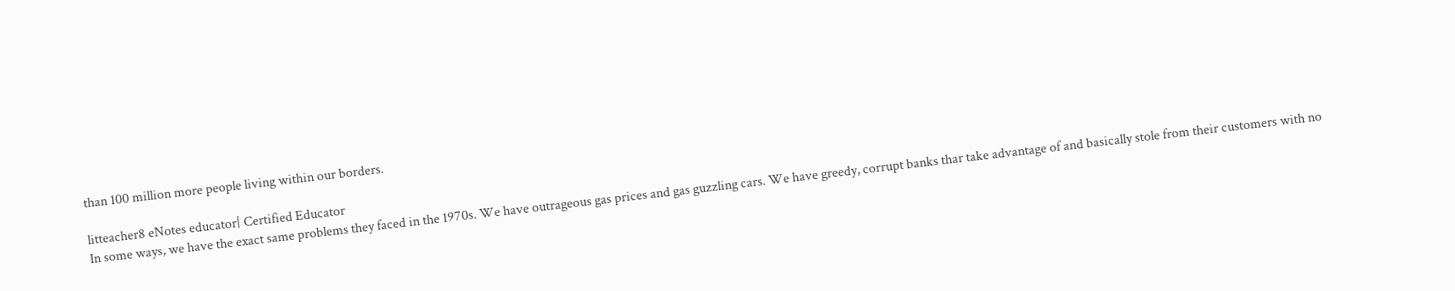than 100 million more people living within our borders.

litteacher8 eNotes educator| Certified Educator
In some ways, we have the exact same problems they faced in the 1970s. We have outrageous gas prices and gas guzzling cars. We have greedy, corrupt banks thar take advantage of and basically stole from their customers with no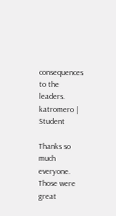consequences to the leaders.
katromero | Student

Thanks so much everyone.  Those were great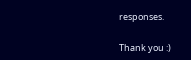responses.

Thank you :)